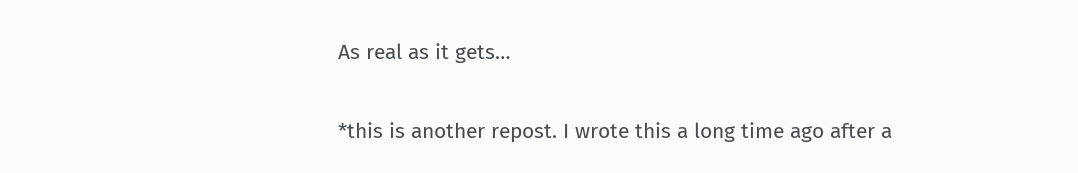As real as it gets…

*this is another repost. I wrote this a long time ago after a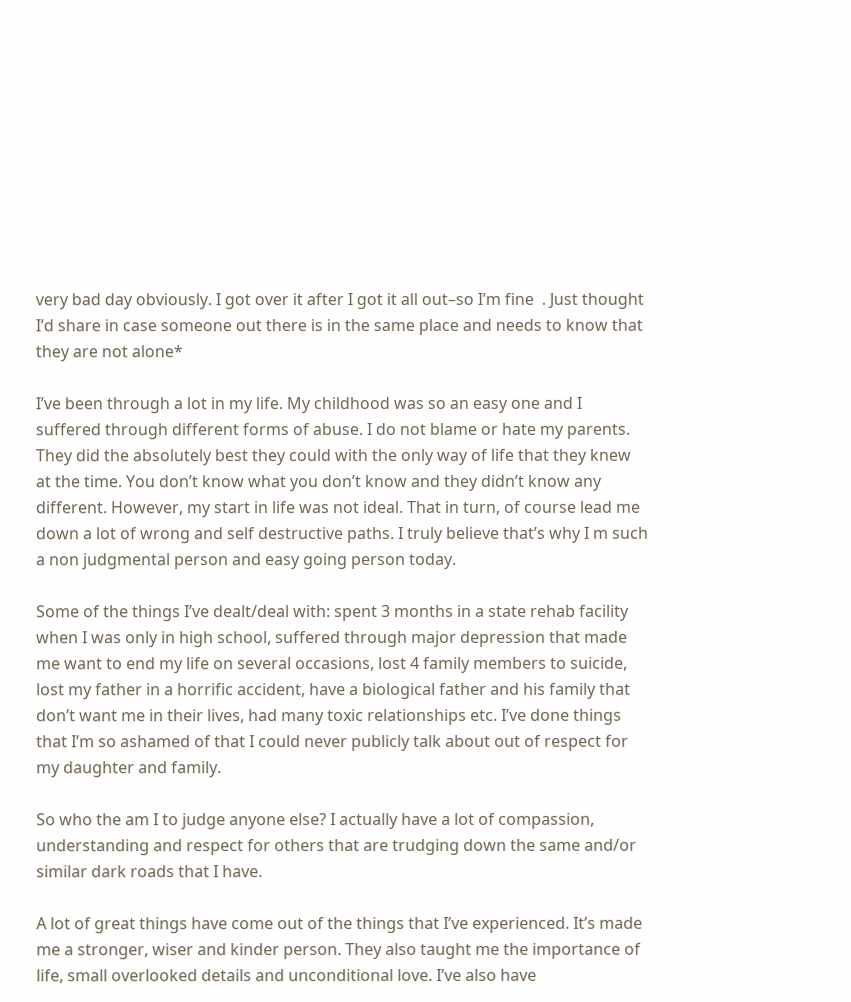very bad day obviously. I got over it after I got it all out–so I’m fine  . Just thought I’d share in case someone out there is in the same place and needs to know that they are not alone*

I’ve been through a lot in my life. My childhood was so an easy one and I suffered through different forms of abuse. I do not blame or hate my parents. They did the absolutely best they could with the only way of life that they knew at the time. You don’t know what you don’t know and they didn’t know any different. However, my start in life was not ideal. That in turn, of course lead me down a lot of wrong and self destructive paths. I truly believe that’s why I m such a non judgmental person and easy going person today.

Some of the things I’ve dealt/deal with: spent 3 months in a state rehab facility when I was only in high school, suffered through major depression that made me want to end my life on several occasions, lost 4 family members to suicide, lost my father in a horrific accident, have a biological father and his family that don’t want me in their lives, had many toxic relationships etc. I’ve done things that I’m so ashamed of that I could never publicly talk about out of respect for my daughter and family.

So who the am I to judge anyone else? I actually have a lot of compassion, understanding and respect for others that are trudging down the same and/or similar dark roads that I have.

A lot of great things have come out of the things that I’ve experienced. It’s made me a stronger, wiser and kinder person. They also taught me the importance of life, small overlooked details and unconditional love. I’ve also have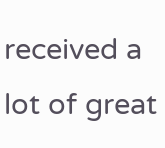received a lot of great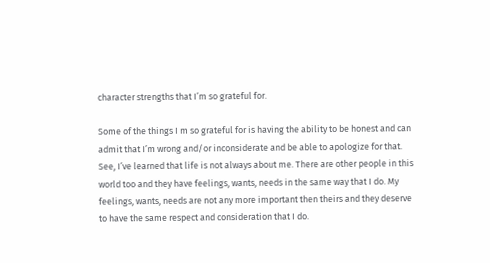character strengths that I’m so grateful for.

Some of the things I m so grateful for is having the ability to be honest and can admit that I’m wrong and/or inconsiderate and be able to apologize for that. See, I’ve learned that life is not always about me. There are other people in this world too and they have feelings, wants, needs in the same way that I do. My feelings, wants, needs are not any more important then theirs and they deserve to have the same respect and consideration that I do.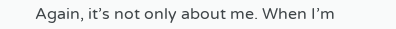Again, it’s not only about me. When I’m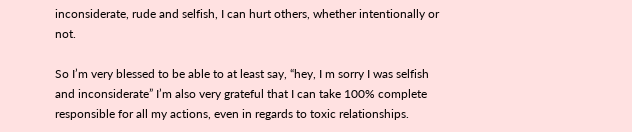inconsiderate, rude and selfish, I can hurt others, whether intentionally or not.

So I’m very blessed to be able to at least say, “hey, I m sorry I was selfish and inconsiderate” I’m also very grateful that I can take 100% complete responsible for all my actions, even in regards to toxic relationships.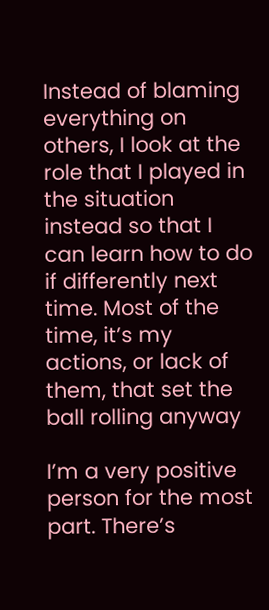Instead of blaming everything on others, I look at the role that I played in the situation instead so that I can learn how to do if differently next time. Most of the time, it’s my actions, or lack of them, that set the ball rolling anyway

I’m a very positive person for the most part. There’s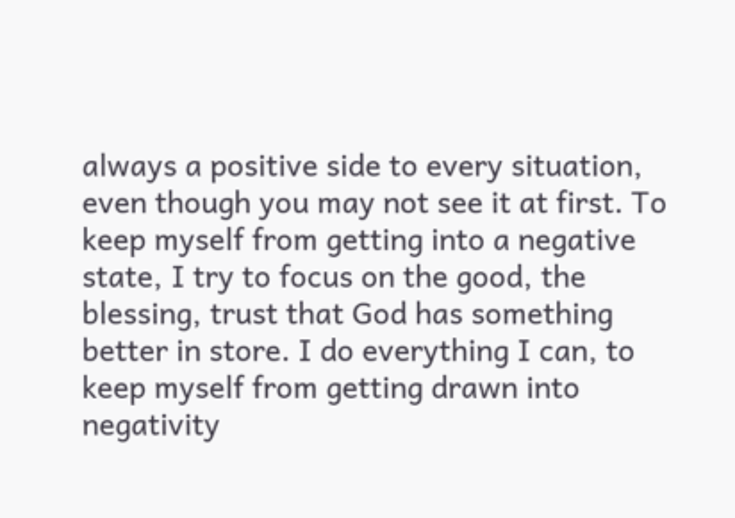always a positive side to every situation, even though you may not see it at first. To keep myself from getting into a negative state, I try to focus on the good, the blessing, trust that God has something better in store. I do everything I can, to keep myself from getting drawn into negativity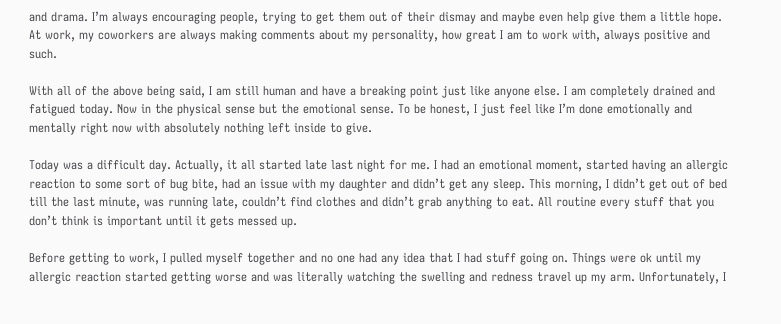and drama. I’m always encouraging people, trying to get them out of their dismay and maybe even help give them a little hope. At work, my coworkers are always making comments about my personality, how great I am to work with, always positive and such.

With all of the above being said, I am still human and have a breaking point just like anyone else. I am completely drained and fatigued today. Now in the physical sense but the emotional sense. To be honest, I just feel like I’m done emotionally and mentally right now with absolutely nothing left inside to give.

Today was a difficult day. Actually, it all started late last night for me. I had an emotional moment, started having an allergic reaction to some sort of bug bite, had an issue with my daughter and didn’t get any sleep. This morning, I didn’t get out of bed till the last minute, was running late, couldn’t find clothes and didn’t grab anything to eat. All routine every stuff that you don’t think is important until it gets messed up.

Before getting to work, I pulled myself together and no one had any idea that I had stuff going on. Things were ok until my allergic reaction started getting worse and was literally watching the swelling and redness travel up my arm. Unfortunately, I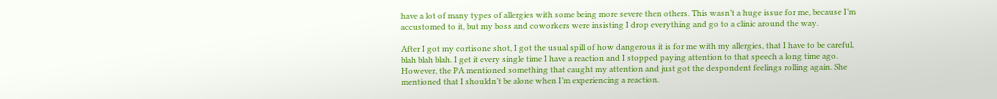have a lot of many types of allergies with some being more severe then others. This wasn’t a huge issue for me, because I’m accustomed to it, but my boss and coworkers were insisting I drop everything and go to a clinic around the way.

After I got my cortisone shot, I got the usual spill of how dangerous it is for me with my allergies, that I have to be careful, blah blah blah. I get it every single time I have a reaction and I stopped paying attention to that speech a long time ago. However, the PA mentioned something that caught my attention and just got the despondent feelings rolling again. She mentioned that I shouldn’t be alone when I’m experiencing a reaction.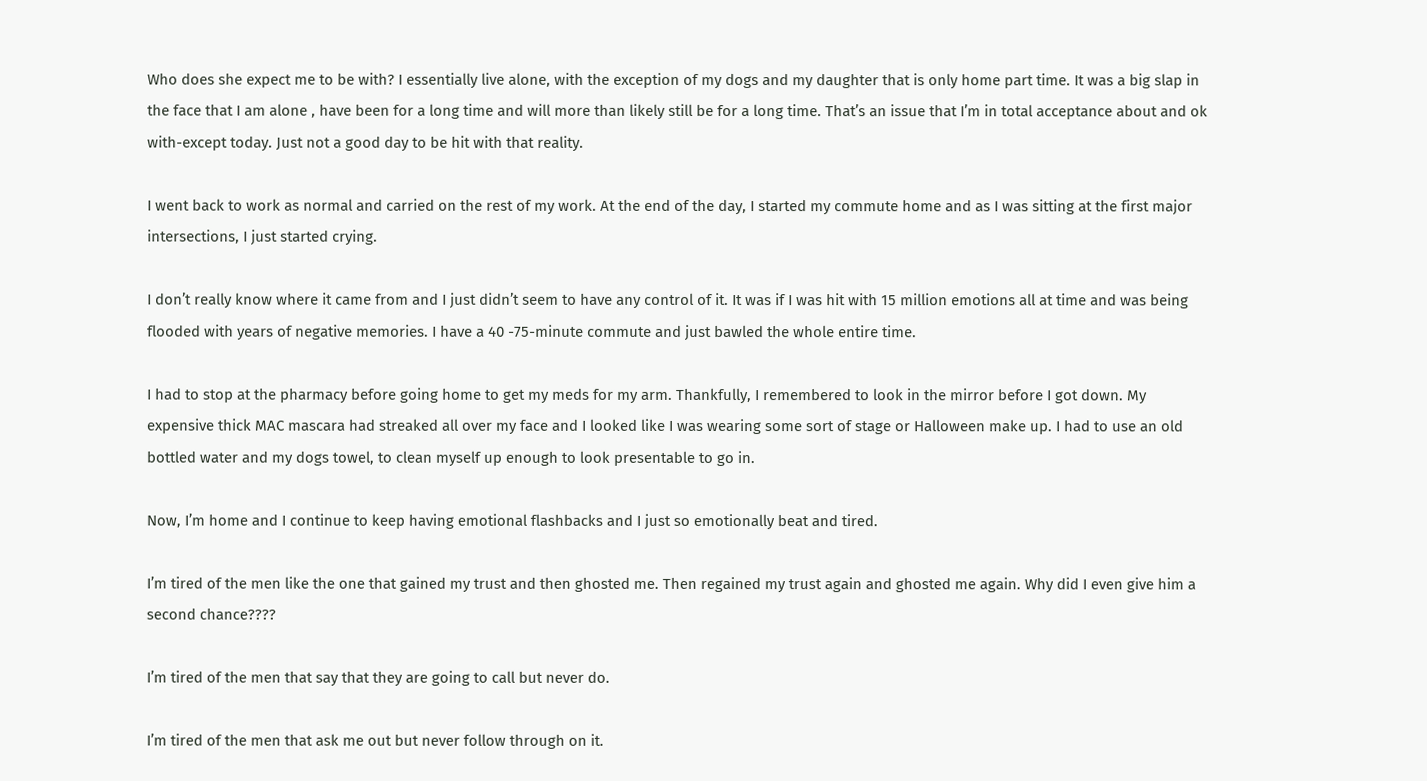Who does she expect me to be with? I essentially live alone, with the exception of my dogs and my daughter that is only home part time. It was a big slap in the face that I am alone , have been for a long time and will more than likely still be for a long time. That’s an issue that I’m in total acceptance about and ok with-except today. Just not a good day to be hit with that reality.

I went back to work as normal and carried on the rest of my work. At the end of the day, I started my commute home and as I was sitting at the first major intersections, I just started crying.

I don’t really know where it came from and I just didn’t seem to have any control of it. It was if I was hit with 15 million emotions all at time and was being flooded with years of negative memories. I have a 40 -75-minute commute and just bawled the whole entire time.

I had to stop at the pharmacy before going home to get my meds for my arm. Thankfully, I remembered to look in the mirror before I got down. My expensive thick MAC mascara had streaked all over my face and I looked like I was wearing some sort of stage or Halloween make up. I had to use an old bottled water and my dogs towel, to clean myself up enough to look presentable to go in.

Now, I’m home and I continue to keep having emotional flashbacks and I just so emotionally beat and tired.

I’m tired of the men like the one that gained my trust and then ghosted me. Then regained my trust again and ghosted me again. Why did I even give him a second chance????

I’m tired of the men that say that they are going to call but never do.

I’m tired of the men that ask me out but never follow through on it.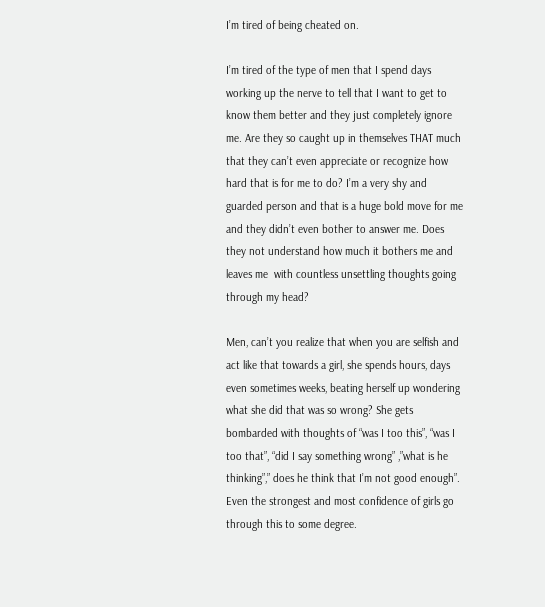I’m tired of being cheated on.

I’m tired of the type of men that I spend days working up the nerve to tell that I want to get to know them better and they just completely ignore me. Are they so caught up in themselves THAT much that they can’t even appreciate or recognize how hard that is for me to do? I’m a very shy and guarded person and that is a huge bold move for me and they didn’t even bother to answer me. Does they not understand how much it bothers me and leaves me  with countless unsettling thoughts going through my head?

Men, can’t you realize that when you are selfish and act like that towards a girl, she spends hours, days even sometimes weeks, beating herself up wondering what she did that was so wrong? She gets bombarded with thoughts of “was I too this”, “was I too that”, “did I say something wrong” ,”what is he thinking”,” does he think that I’m not good enough”. Even the strongest and most confidence of girls go through this to some degree.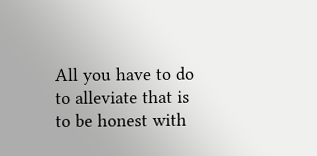All you have to do to alleviate that is to be honest with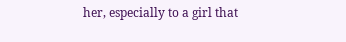her, especially to a girl that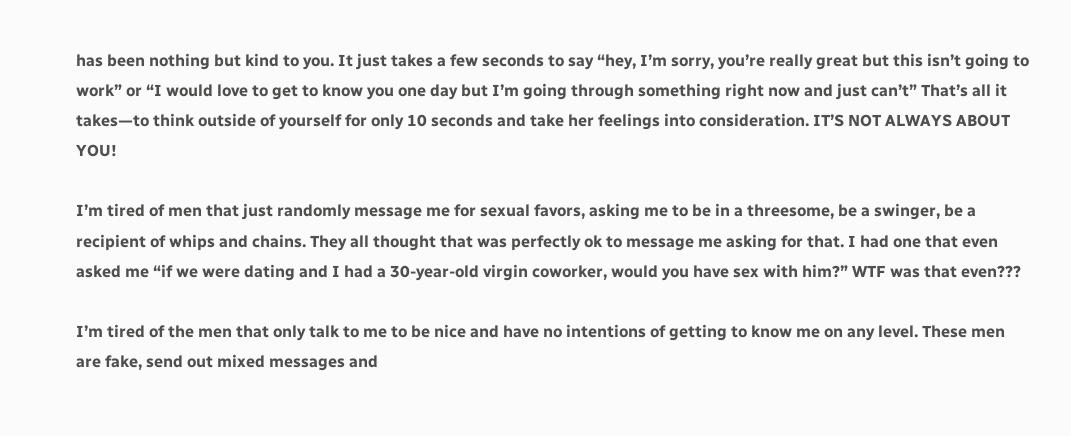has been nothing but kind to you. It just takes a few seconds to say “hey, I’m sorry, you’re really great but this isn’t going to work” or “I would love to get to know you one day but I’m going through something right now and just can’t” That’s all it takes—to think outside of yourself for only 10 seconds and take her feelings into consideration. IT’S NOT ALWAYS ABOUT YOU!

I’m tired of men that just randomly message me for sexual favors, asking me to be in a threesome, be a swinger, be a recipient of whips and chains. They all thought that was perfectly ok to message me asking for that. I had one that even asked me “if we were dating and I had a 30-year-old virgin coworker, would you have sex with him?” WTF was that even???

I’m tired of the men that only talk to me to be nice and have no intentions of getting to know me on any level. These men are fake, send out mixed messages and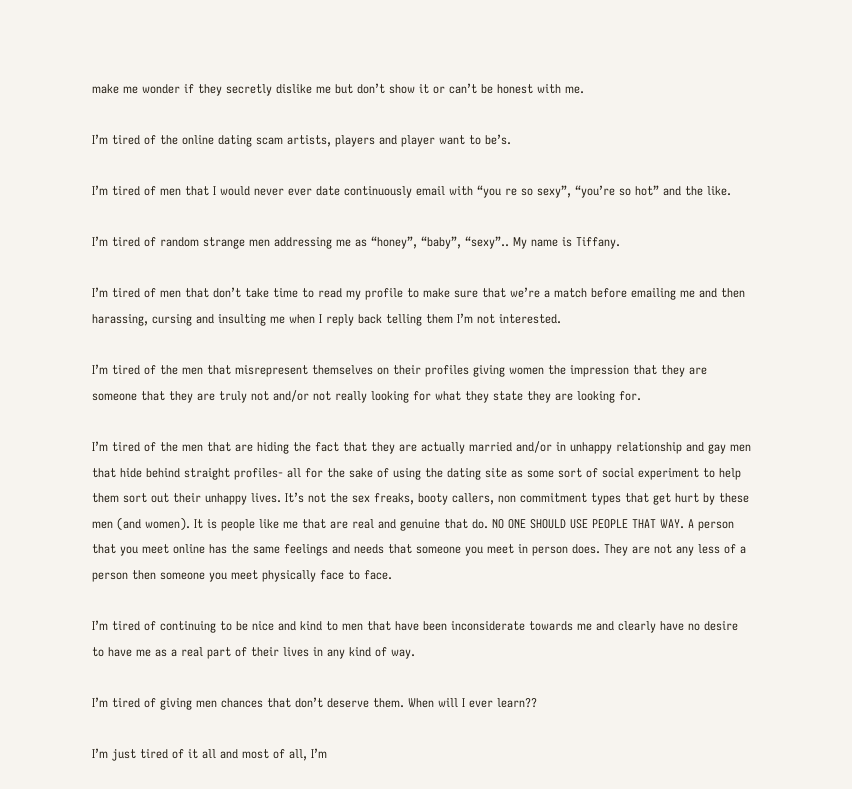make me wonder if they secretly dislike me but don’t show it or can’t be honest with me.

I’m tired of the online dating scam artists, players and player want to be’s.

I’m tired of men that I would never ever date continuously email with “you re so sexy”, “you’re so hot” and the like.

I’m tired of random strange men addressing me as “honey”, “baby”, “sexy”.. My name is Tiffany.

I’m tired of men that don’t take time to read my profile to make sure that we’re a match before emailing me and then harassing, cursing and insulting me when I reply back telling them I’m not interested.

I’m tired of the men that misrepresent themselves on their profiles giving women the impression that they are someone that they are truly not and/or not really looking for what they state they are looking for.

I’m tired of the men that are hiding the fact that they are actually married and/or in unhappy relationship and gay men that hide behind straight profiles- all for the sake of using the dating site as some sort of social experiment to help them sort out their unhappy lives. It’s not the sex freaks, booty callers, non commitment types that get hurt by these men (and women). It is people like me that are real and genuine that do. NO ONE SHOULD USE PEOPLE THAT WAY. A person that you meet online has the same feelings and needs that someone you meet in person does. They are not any less of a person then someone you meet physically face to face.

I’m tired of continuing to be nice and kind to men that have been inconsiderate towards me and clearly have no desire to have me as a real part of their lives in any kind of way.

I’m tired of giving men chances that don’t deserve them. When will I ever learn??

I’m just tired of it all and most of all, I’m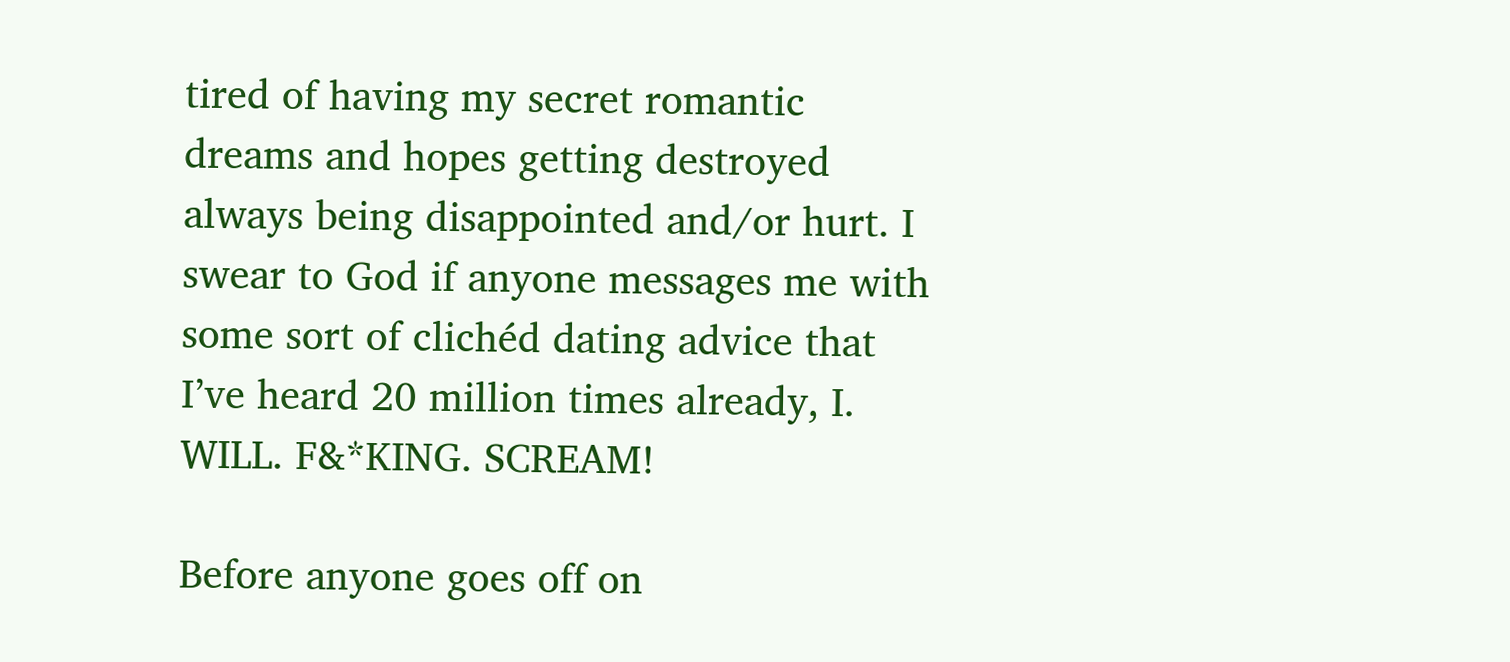tired of having my secret romantic dreams and hopes getting destroyed always being disappointed and/or hurt. I swear to God if anyone messages me with some sort of clichéd dating advice that I’ve heard 20 million times already, I. WILL. F&*KING. SCREAM!

Before anyone goes off on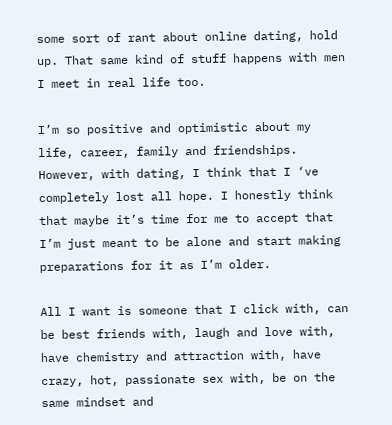some sort of rant about online dating, hold up. That same kind of stuff happens with men I meet in real life too.

I’m so positive and optimistic about my life, career, family and friendships. However, with dating, I think that I ‘ve completely lost all hope. I honestly think that maybe it’s time for me to accept that I’m just meant to be alone and start making preparations for it as I’m older.

All I want is someone that I click with, can be best friends with, laugh and love with, have chemistry and attraction with, have crazy, hot, passionate sex with, be on the same mindset and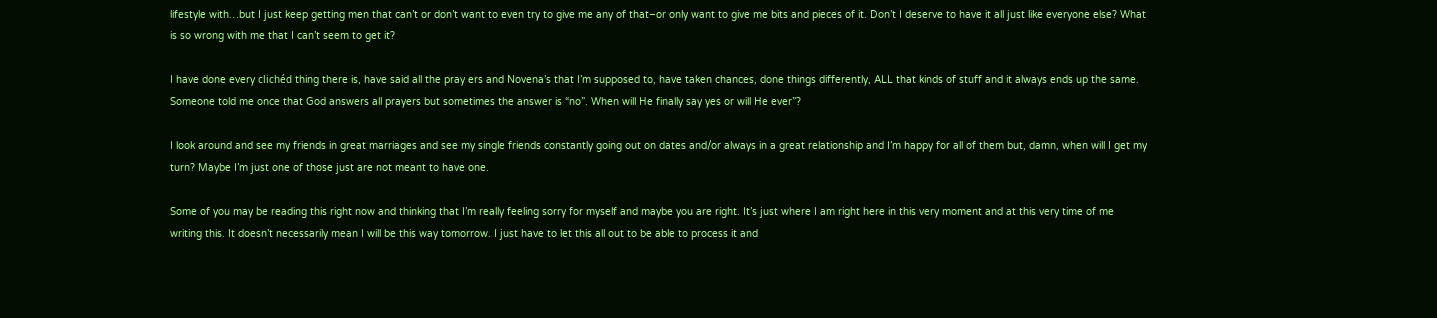lifestyle with…but I just keep getting men that can’t or don’t want to even try to give me any of that–or only want to give me bits and pieces of it. Don’t I deserve to have it all just like everyone else? What is so wrong with me that I can’t seem to get it?

I have done every clichéd thing there is, have said all the pray ers and Novena’s that I’m supposed to, have taken chances, done things differently, ALL that kinds of stuff and it always ends up the same. Someone told me once that God answers all prayers but sometimes the answer is “no”. When will He finally say yes or will He ever”?

I look around and see my friends in great marriages and see my single friends constantly going out on dates and/or always in a great relationship and I’m happy for all of them but, damn, when will I get my turn? Maybe I’m just one of those just are not meant to have one.

Some of you may be reading this right now and thinking that I’m really feeling sorry for myself and maybe you are right. It’s just where I am right here in this very moment and at this very time of me writing this. It doesn’t necessarily mean I will be this way tomorrow. I just have to let this all out to be able to process it and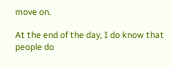move on.

At the end of the day, I do know that people do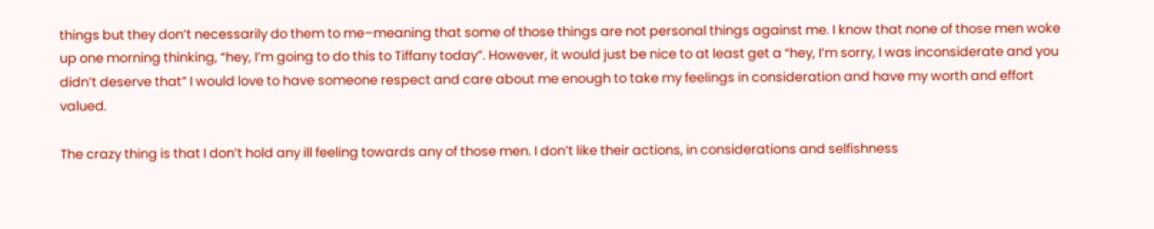things but they don’t necessarily do them to me–meaning that some of those things are not personal things against me. I know that none of those men woke up one morning thinking, “hey, I’m going to do this to Tiffany today”. However, it would just be nice to at least get a “hey, I’m sorry, I was inconsiderate and you didn’t deserve that” I would love to have someone respect and care about me enough to take my feelings in consideration and have my worth and effort valued.

The crazy thing is that I don’t hold any ill feeling towards any of those men. I don’t like their actions, in considerations and selfishness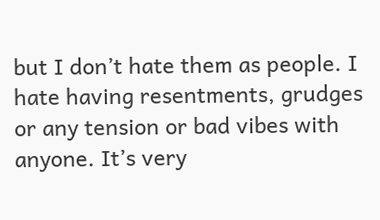but I don’t hate them as people. I hate having resentments, grudges or any tension or bad vibes with anyone. It’s very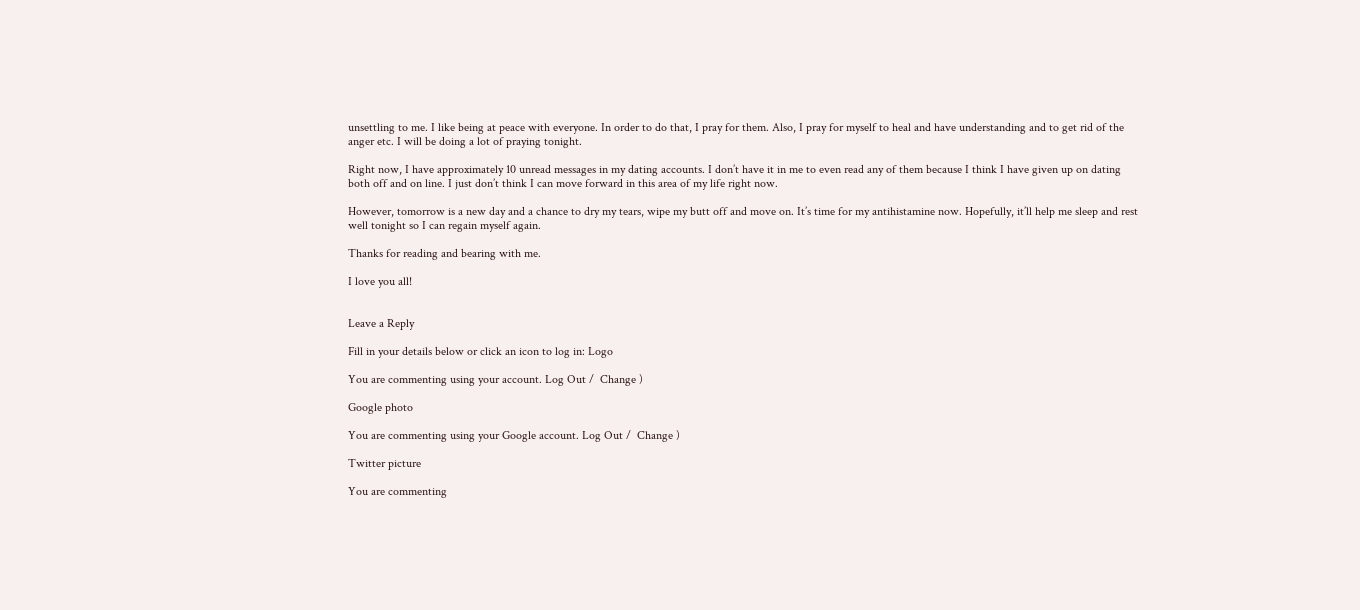unsettling to me. I like being at peace with everyone. In order to do that, I pray for them. Also, I pray for myself to heal and have understanding and to get rid of the anger etc. I will be doing a lot of praying tonight.

Right now, I have approximately 10 unread messages in my dating accounts. I don’t have it in me to even read any of them because I think I have given up on dating both off and on line. I just don’t think I can move forward in this area of my life right now.

However, tomorrow is a new day and a chance to dry my tears, wipe my butt off and move on. It’s time for my antihistamine now. Hopefully, it’ll help me sleep and rest well tonight so I can regain myself again.

Thanks for reading and bearing with me.

I love you all!


Leave a Reply

Fill in your details below or click an icon to log in: Logo

You are commenting using your account. Log Out /  Change )

Google photo

You are commenting using your Google account. Log Out /  Change )

Twitter picture

You are commenting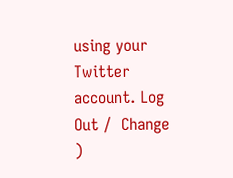using your Twitter account. Log Out /  Change )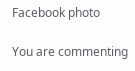Facebook photo

You are commenting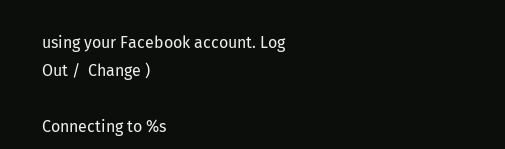using your Facebook account. Log Out /  Change )

Connecting to %s